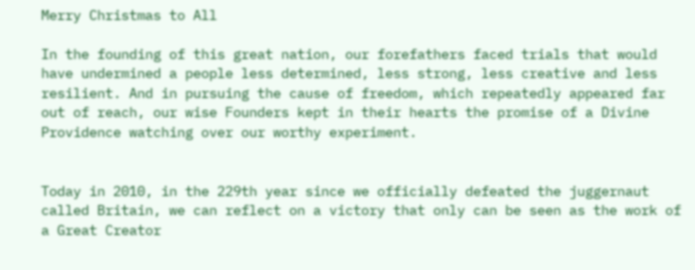Merry Christmas to All

In the founding of this great nation, our forefathers faced trials that would have undermined a people less determined, less strong, less creative and less resilient. And in pursuing the cause of freedom, which repeatedly appeared far out of reach, our wise Founders kept in their hearts the promise of a Divine Providence watching over our worthy experiment.


Today in 2010, in the 229th year since we officially defeated the juggernaut called Britain, we can reflect on a victory that only can be seen as the work of a Great Creator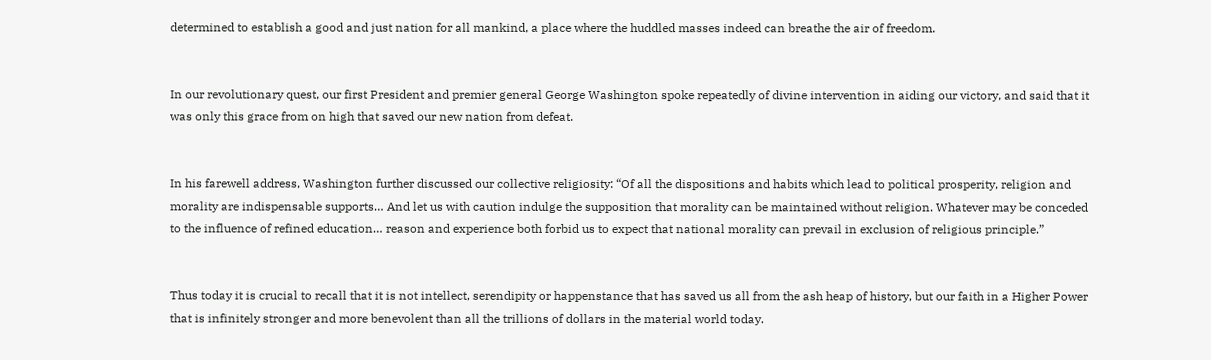determined to establish a good and just nation for all mankind, a place where the huddled masses indeed can breathe the air of freedom.


In our revolutionary quest, our first President and premier general George Washington spoke repeatedly of divine intervention in aiding our victory, and said that it was only this grace from on high that saved our new nation from defeat.


In his farewell address, Washington further discussed our collective religiosity: “Of all the dispositions and habits which lead to political prosperity, religion and morality are indispensable supports… And let us with caution indulge the supposition that morality can be maintained without religion. Whatever may be conceded to the influence of refined education… reason and experience both forbid us to expect that national morality can prevail in exclusion of religious principle.”


Thus today it is crucial to recall that it is not intellect, serendipity or happenstance that has saved us all from the ash heap of history, but our faith in a Higher Power that is infinitely stronger and more benevolent than all the trillions of dollars in the material world today.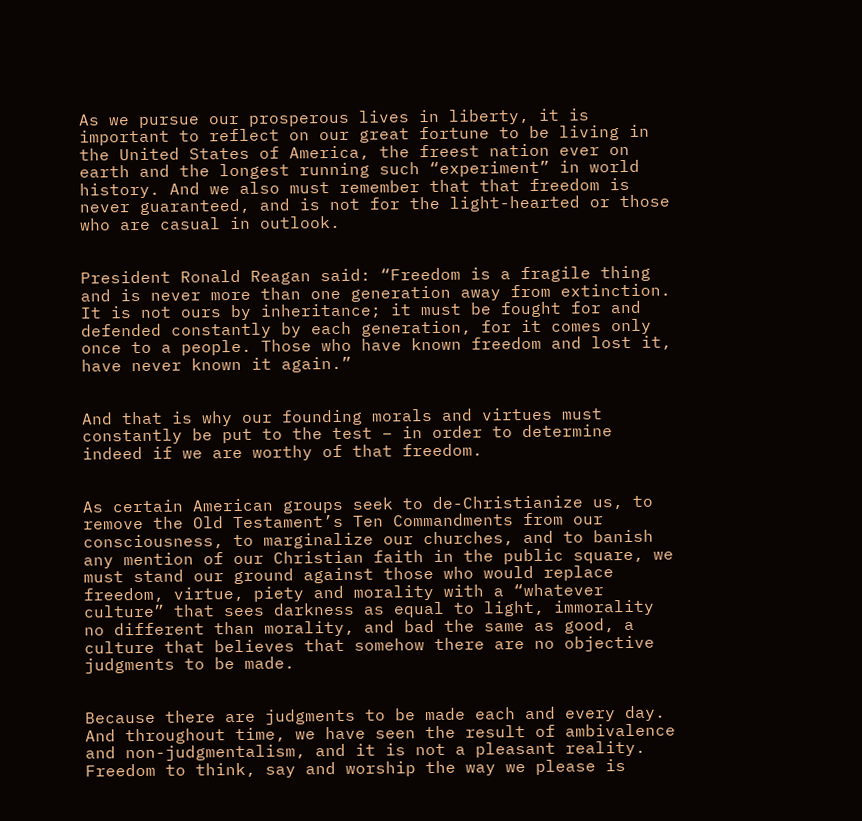As we pursue our prosperous lives in liberty, it is important to reflect on our great fortune to be living in the United States of America, the freest nation ever on earth and the longest running such “experiment” in world history. And we also must remember that that freedom is never guaranteed, and is not for the light-hearted or those who are casual in outlook.


President Ronald Reagan said: “Freedom is a fragile thing and is never more than one generation away from extinction.  It is not ours by inheritance; it must be fought for and defended constantly by each generation, for it comes only once to a people. Those who have known freedom and lost it, have never known it again.”


And that is why our founding morals and virtues must constantly be put to the test – in order to determine indeed if we are worthy of that freedom.


As certain American groups seek to de-Christianize us, to remove the Old Testament’s Ten Commandments from our consciousness, to marginalize our churches, and to banish any mention of our Christian faith in the public square, we must stand our ground against those who would replace freedom, virtue, piety and morality with a “whatever culture” that sees darkness as equal to light, immorality no different than morality, and bad the same as good, a culture that believes that somehow there are no objective judgments to be made.


Because there are judgments to be made each and every day. And throughout time, we have seen the result of ambivalence and non-judgmentalism, and it is not a pleasant reality. Freedom to think, say and worship the way we please is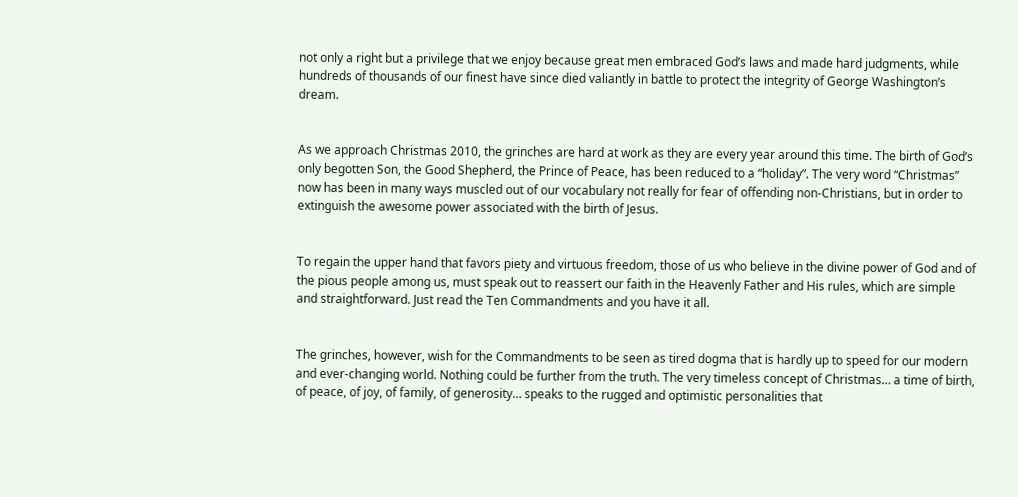not only a right but a privilege that we enjoy because great men embraced God’s laws and made hard judgments, while hundreds of thousands of our finest have since died valiantly in battle to protect the integrity of George Washington’s dream.


As we approach Christmas 2010, the grinches are hard at work as they are every year around this time. The birth of God’s only begotten Son, the Good Shepherd, the Prince of Peace, has been reduced to a “holiday”. The very word “Christmas” now has been in many ways muscled out of our vocabulary not really for fear of offending non-Christians, but in order to extinguish the awesome power associated with the birth of Jesus.


To regain the upper hand that favors piety and virtuous freedom, those of us who believe in the divine power of God and of the pious people among us, must speak out to reassert our faith in the Heavenly Father and His rules, which are simple and straightforward. Just read the Ten Commandments and you have it all.


The grinches, however, wish for the Commandments to be seen as tired dogma that is hardly up to speed for our modern and ever-changing world. Nothing could be further from the truth. The very timeless concept of Christmas… a time of birth, of peace, of joy, of family, of generosity… speaks to the rugged and optimistic personalities that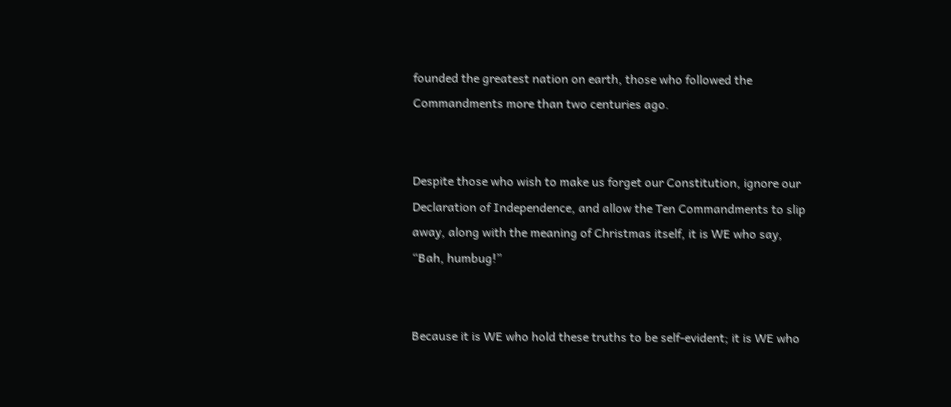founded the greatest nation on earth, those who followed the Commandments more than two centuries ago.


Despite those who wish to make us forget our Constitution, ignore our Declaration of Independence, and allow the Ten Commandments to slip away, along with the meaning of Christmas itself, it is WE who say, “Bah, humbug!”


Because it is WE who hold these truths to be self-evident; it is WE who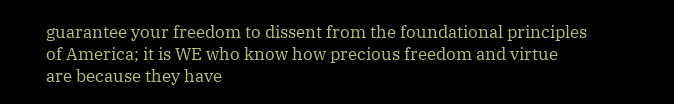guarantee your freedom to dissent from the foundational principles of America; it is WE who know how precious freedom and virtue are because they have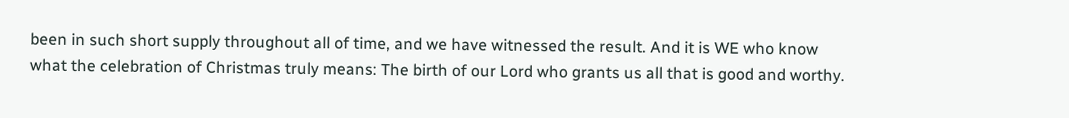been in such short supply throughout all of time, and we have witnessed the result. And it is WE who know what the celebration of Christmas truly means: The birth of our Lord who grants us all that is good and worthy.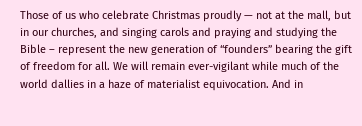Those of us who celebrate Christmas proudly — not at the mall, but in our churches, and singing carols and praying and studying the Bible – represent the new generation of “founders” bearing the gift of freedom for all. We will remain ever-vigilant while much of the world dallies in a haze of materialist equivocation. And in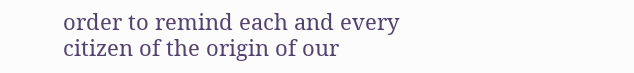order to remind each and every citizen of the origin of our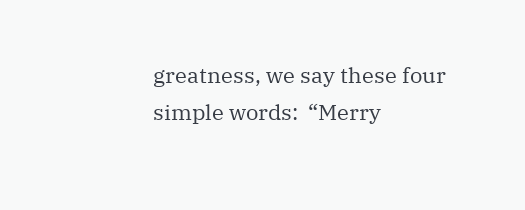greatness, we say these four simple words:  “Merry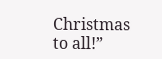Christmas to all!”